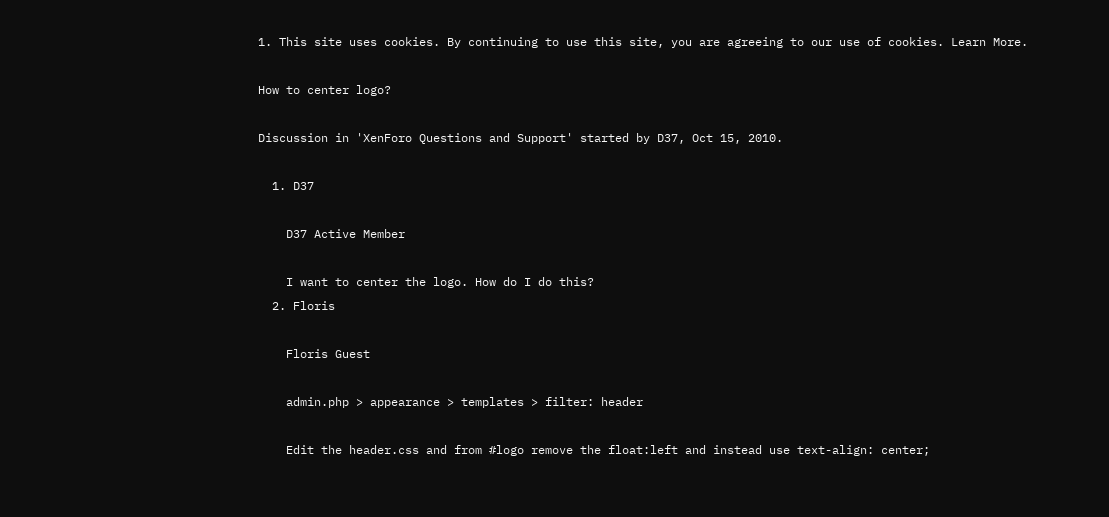1. This site uses cookies. By continuing to use this site, you are agreeing to our use of cookies. Learn More.

How to center logo?

Discussion in 'XenForo Questions and Support' started by D37, Oct 15, 2010.

  1. D37

    D37 Active Member

    I want to center the logo. How do I do this?
  2. Floris

    Floris Guest

    admin.php > appearance > templates > filter: header

    Edit the header.css and from #logo remove the float:left and instead use text-align: center;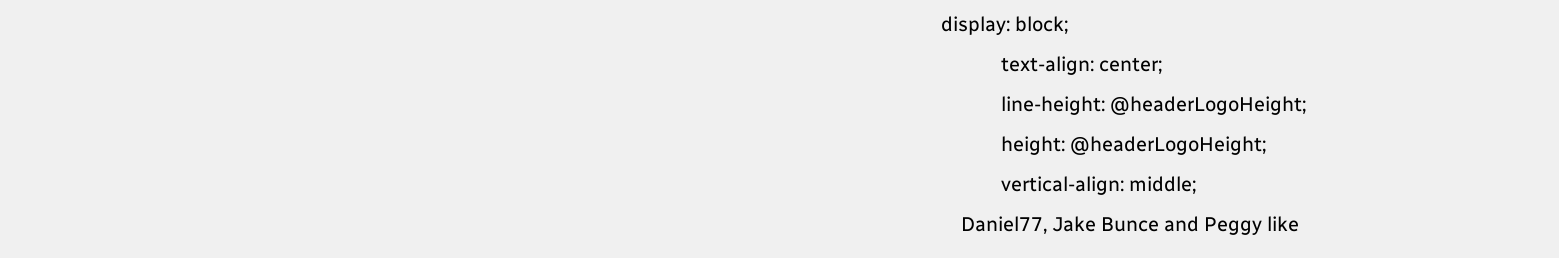display: block;
            text-align: center;
            line-height: @headerLogoHeight;
            height: @headerLogoHeight;
            vertical-align: middle;
    Daniel77, Jake Bunce and Peggy like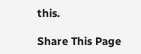this.

Share This Page